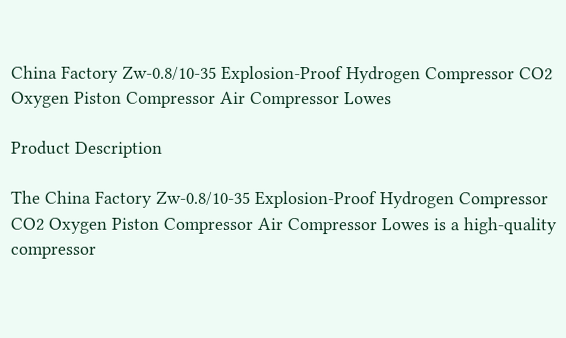China Factory Zw-0.8/10-35 Explosion-Proof Hydrogen Compressor CO2 Oxygen Piston Compressor Air Compressor Lowes

Product Description

The China Factory Zw-0.8/10-35 Explosion-Proof Hydrogen Compressor CO2 Oxygen Piston Compressor Air Compressor Lowes is a high-quality compressor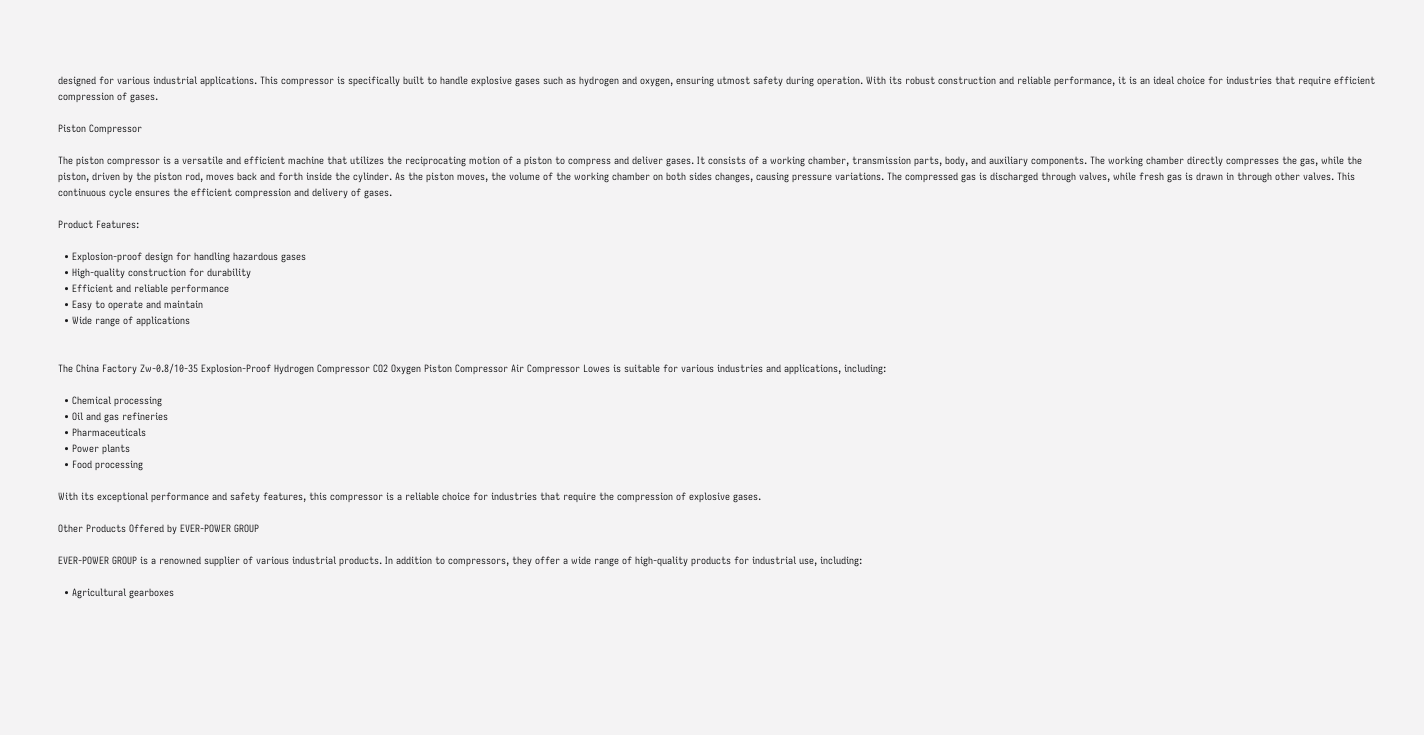designed for various industrial applications. This compressor is specifically built to handle explosive gases such as hydrogen and oxygen, ensuring utmost safety during operation. With its robust construction and reliable performance, it is an ideal choice for industries that require efficient compression of gases.

Piston Compressor

The piston compressor is a versatile and efficient machine that utilizes the reciprocating motion of a piston to compress and deliver gases. It consists of a working chamber, transmission parts, body, and auxiliary components. The working chamber directly compresses the gas, while the piston, driven by the piston rod, moves back and forth inside the cylinder. As the piston moves, the volume of the working chamber on both sides changes, causing pressure variations. The compressed gas is discharged through valves, while fresh gas is drawn in through other valves. This continuous cycle ensures the efficient compression and delivery of gases.

Product Features:

  • Explosion-proof design for handling hazardous gases
  • High-quality construction for durability
  • Efficient and reliable performance
  • Easy to operate and maintain
  • Wide range of applications


The China Factory Zw-0.8/10-35 Explosion-Proof Hydrogen Compressor CO2 Oxygen Piston Compressor Air Compressor Lowes is suitable for various industries and applications, including:

  • Chemical processing
  • Oil and gas refineries
  • Pharmaceuticals
  • Power plants
  • Food processing

With its exceptional performance and safety features, this compressor is a reliable choice for industries that require the compression of explosive gases.

Other Products Offered by EVER-POWER GROUP

EVER-POWER GROUP is a renowned supplier of various industrial products. In addition to compressors, they offer a wide range of high-quality products for industrial use, including:

  • Agricultural gearboxes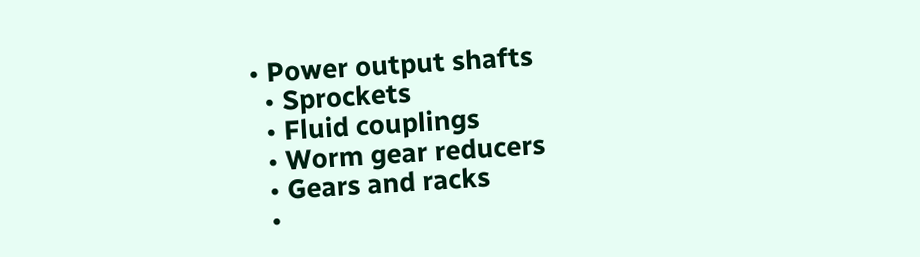• Power output shafts
  • Sprockets
  • Fluid couplings
  • Worm gear reducers
  • Gears and racks
  •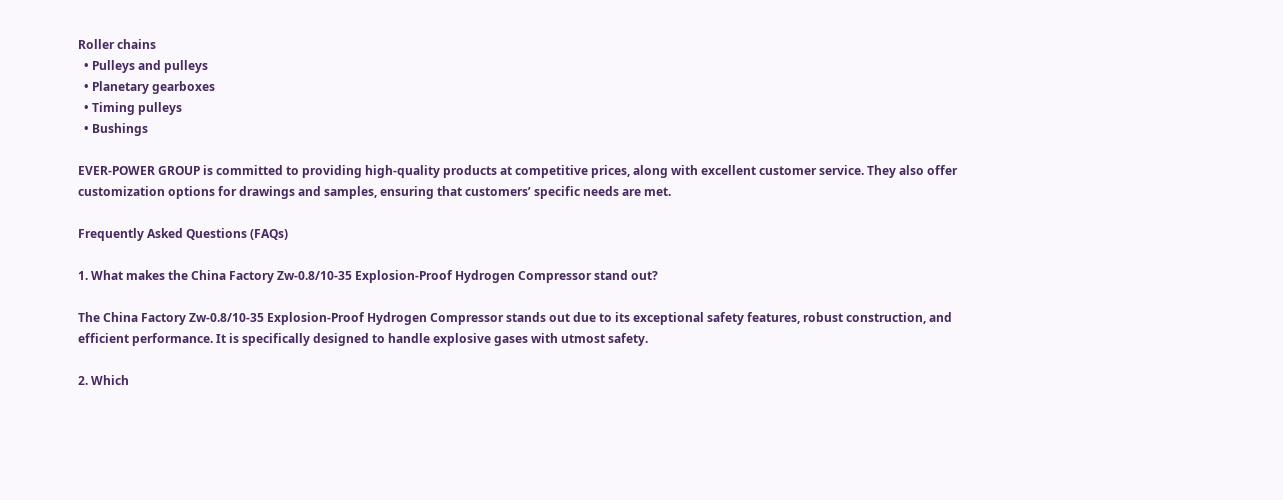Roller chains
  • Pulleys and pulleys
  • Planetary gearboxes
  • Timing pulleys
  • Bushings

EVER-POWER GROUP is committed to providing high-quality products at competitive prices, along with excellent customer service. They also offer customization options for drawings and samples, ensuring that customers’ specific needs are met.

Frequently Asked Questions (FAQs)

1. What makes the China Factory Zw-0.8/10-35 Explosion-Proof Hydrogen Compressor stand out?

The China Factory Zw-0.8/10-35 Explosion-Proof Hydrogen Compressor stands out due to its exceptional safety features, robust construction, and efficient performance. It is specifically designed to handle explosive gases with utmost safety.

2. Which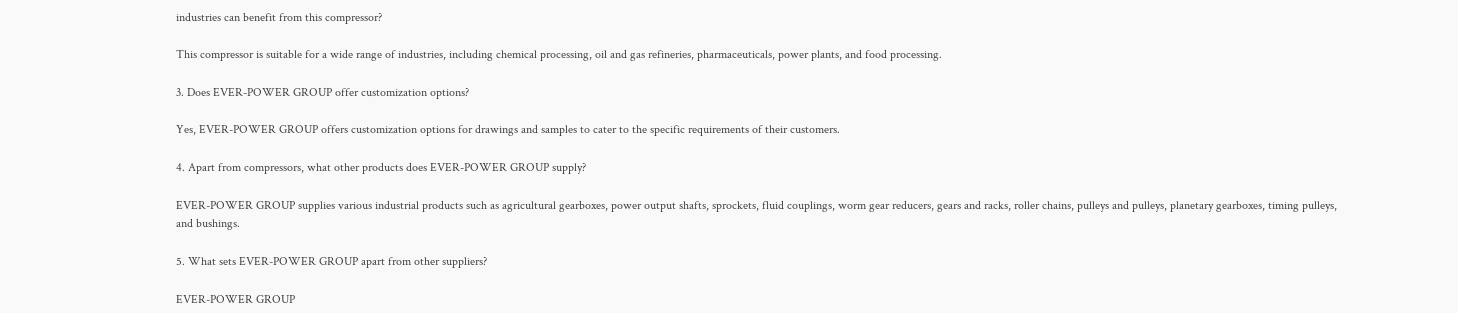industries can benefit from this compressor?

This compressor is suitable for a wide range of industries, including chemical processing, oil and gas refineries, pharmaceuticals, power plants, and food processing.

3. Does EVER-POWER GROUP offer customization options?

Yes, EVER-POWER GROUP offers customization options for drawings and samples to cater to the specific requirements of their customers.

4. Apart from compressors, what other products does EVER-POWER GROUP supply?

EVER-POWER GROUP supplies various industrial products such as agricultural gearboxes, power output shafts, sprockets, fluid couplings, worm gear reducers, gears and racks, roller chains, pulleys and pulleys, planetary gearboxes, timing pulleys, and bushings.

5. What sets EVER-POWER GROUP apart from other suppliers?

EVER-POWER GROUP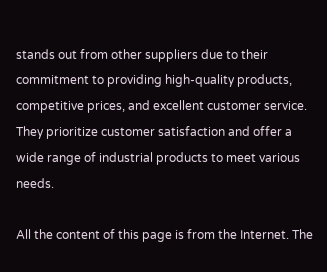stands out from other suppliers due to their commitment to providing high-quality products, competitive prices, and excellent customer service. They prioritize customer satisfaction and offer a wide range of industrial products to meet various needs.

All the content of this page is from the Internet. The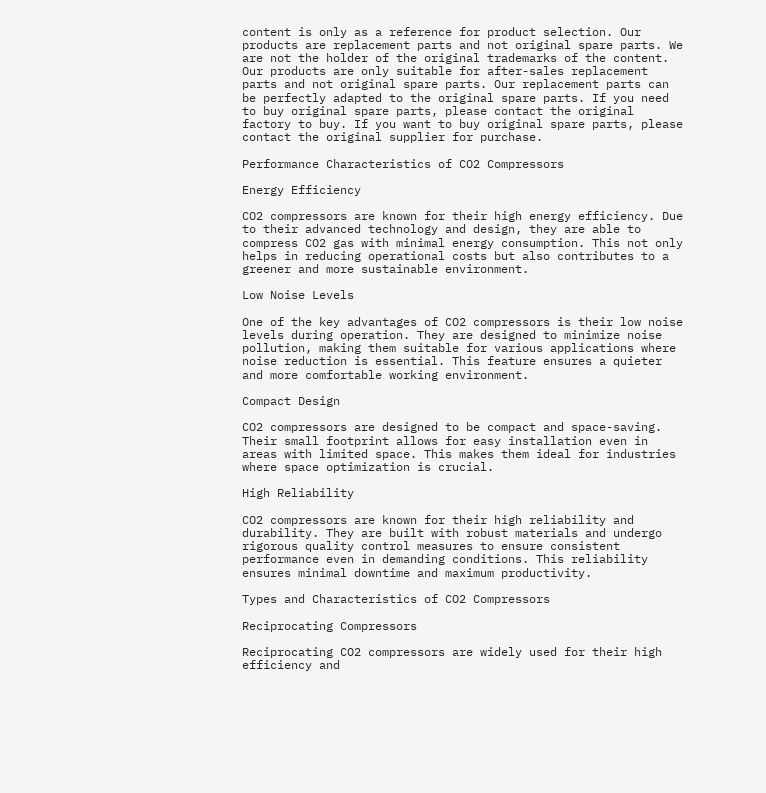content is only as a reference for product selection. Our products are replacement parts and not original spare parts. We are not the holder of the original trademarks of the content. Our products are only suitable for after-sales replacement parts and not original spare parts. Our replacement parts can be perfectly adapted to the original spare parts. If you need to buy original spare parts, please contact the original factory to buy. If you want to buy original spare parts, please contact the original supplier for purchase.

Performance Characteristics of CO2 Compressors

Energy Efficiency

CO2 compressors are known for their high energy efficiency. Due to their advanced technology and design, they are able to compress CO2 gas with minimal energy consumption. This not only helps in reducing operational costs but also contributes to a greener and more sustainable environment.

Low Noise Levels

One of the key advantages of CO2 compressors is their low noise levels during operation. They are designed to minimize noise pollution, making them suitable for various applications where noise reduction is essential. This feature ensures a quieter and more comfortable working environment.

Compact Design

CO2 compressors are designed to be compact and space-saving. Their small footprint allows for easy installation even in areas with limited space. This makes them ideal for industries where space optimization is crucial.

High Reliability

CO2 compressors are known for their high reliability and durability. They are built with robust materials and undergo rigorous quality control measures to ensure consistent performance even in demanding conditions. This reliability ensures minimal downtime and maximum productivity.

Types and Characteristics of CO2 Compressors

Reciprocating Compressors

Reciprocating CO2 compressors are widely used for their high efficiency and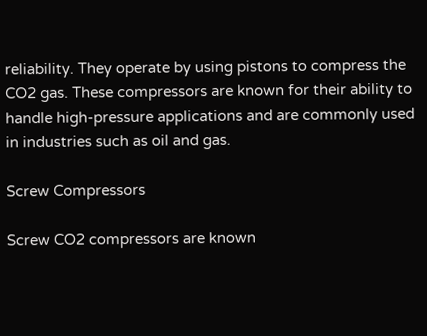reliability. They operate by using pistons to compress the CO2 gas. These compressors are known for their ability to handle high-pressure applications and are commonly used in industries such as oil and gas.

Screw Compressors

Screw CO2 compressors are known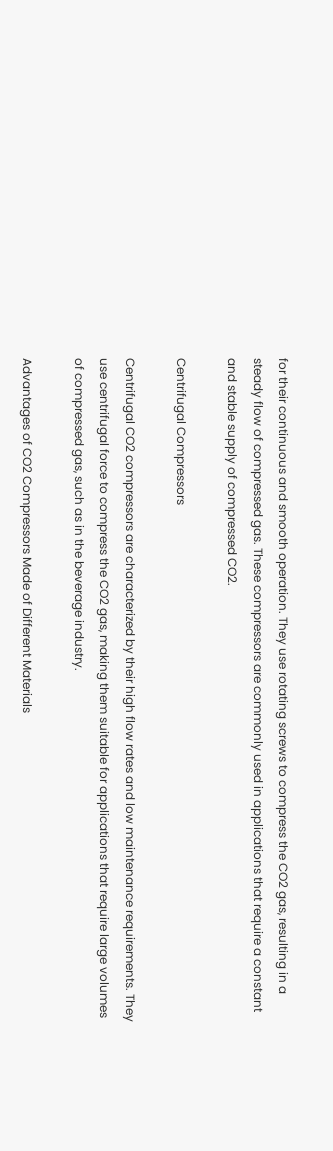for their continuous and smooth operation. They use rotating screws to compress the CO2 gas, resulting in a steady flow of compressed gas. These compressors are commonly used in applications that require a constant and stable supply of compressed CO2.

Centrifugal Compressors

Centrifugal CO2 compressors are characterized by their high flow rates and low maintenance requirements. They use centrifugal force to compress the CO2 gas, making them suitable for applications that require large volumes of compressed gas, such as in the beverage industry.

Advantages of CO2 Compressors Made of Different Materials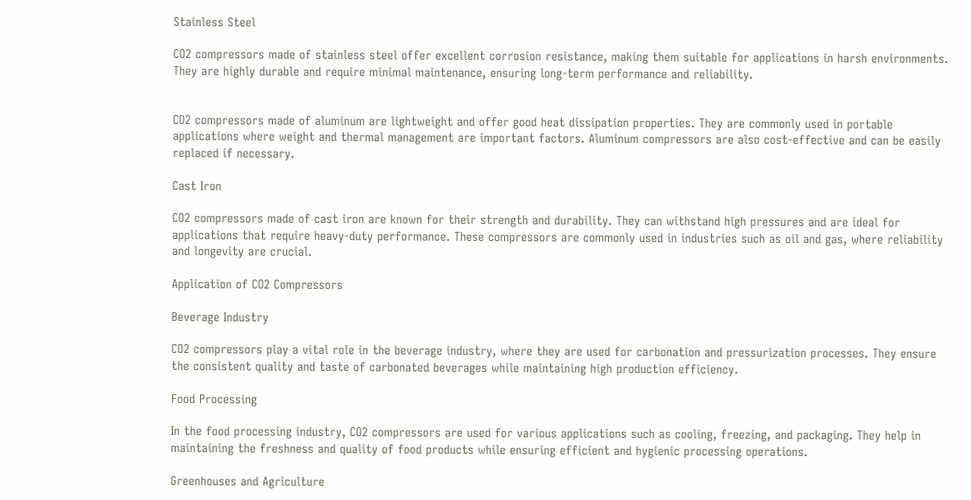Stainless Steel

CO2 compressors made of stainless steel offer excellent corrosion resistance, making them suitable for applications in harsh environments. They are highly durable and require minimal maintenance, ensuring long-term performance and reliability.


CO2 compressors made of aluminum are lightweight and offer good heat dissipation properties. They are commonly used in portable applications where weight and thermal management are important factors. Aluminum compressors are also cost-effective and can be easily replaced if necessary.

Cast Iron

CO2 compressors made of cast iron are known for their strength and durability. They can withstand high pressures and are ideal for applications that require heavy-duty performance. These compressors are commonly used in industries such as oil and gas, where reliability and longevity are crucial.

Application of CO2 Compressors

Beverage Industry

CO2 compressors play a vital role in the beverage industry, where they are used for carbonation and pressurization processes. They ensure the consistent quality and taste of carbonated beverages while maintaining high production efficiency.

Food Processing

In the food processing industry, CO2 compressors are used for various applications such as cooling, freezing, and packaging. They help in maintaining the freshness and quality of food products while ensuring efficient and hygienic processing operations.

Greenhouses and Agriculture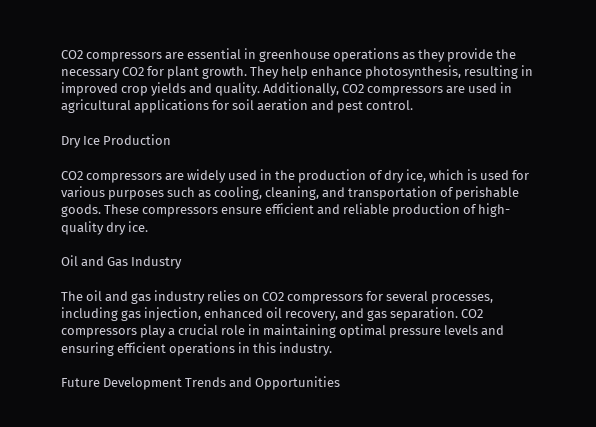CO2 compressors are essential in greenhouse operations as they provide the necessary CO2 for plant growth. They help enhance photosynthesis, resulting in improved crop yields and quality. Additionally, CO2 compressors are used in agricultural applications for soil aeration and pest control.

Dry Ice Production

CO2 compressors are widely used in the production of dry ice, which is used for various purposes such as cooling, cleaning, and transportation of perishable goods. These compressors ensure efficient and reliable production of high-quality dry ice.

Oil and Gas Industry

The oil and gas industry relies on CO2 compressors for several processes, including gas injection, enhanced oil recovery, and gas separation. CO2 compressors play a crucial role in maintaining optimal pressure levels and ensuring efficient operations in this industry.

Future Development Trends and Opportunities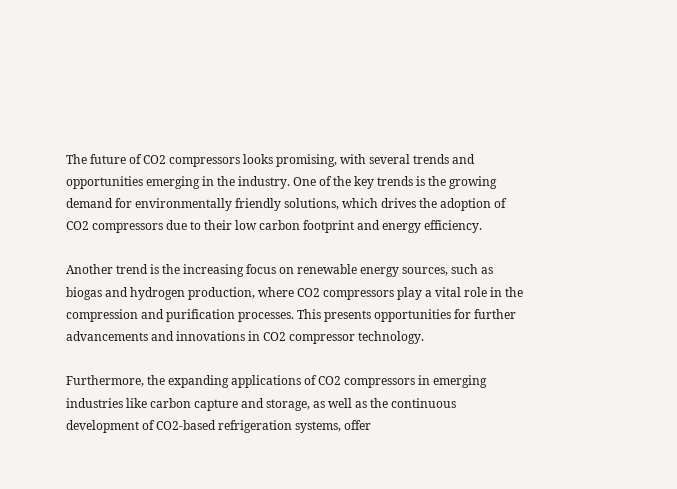The future of CO2 compressors looks promising, with several trends and opportunities emerging in the industry. One of the key trends is the growing demand for environmentally friendly solutions, which drives the adoption of CO2 compressors due to their low carbon footprint and energy efficiency.

Another trend is the increasing focus on renewable energy sources, such as biogas and hydrogen production, where CO2 compressors play a vital role in the compression and purification processes. This presents opportunities for further advancements and innovations in CO2 compressor technology.

Furthermore, the expanding applications of CO2 compressors in emerging industries like carbon capture and storage, as well as the continuous development of CO2-based refrigeration systems, offer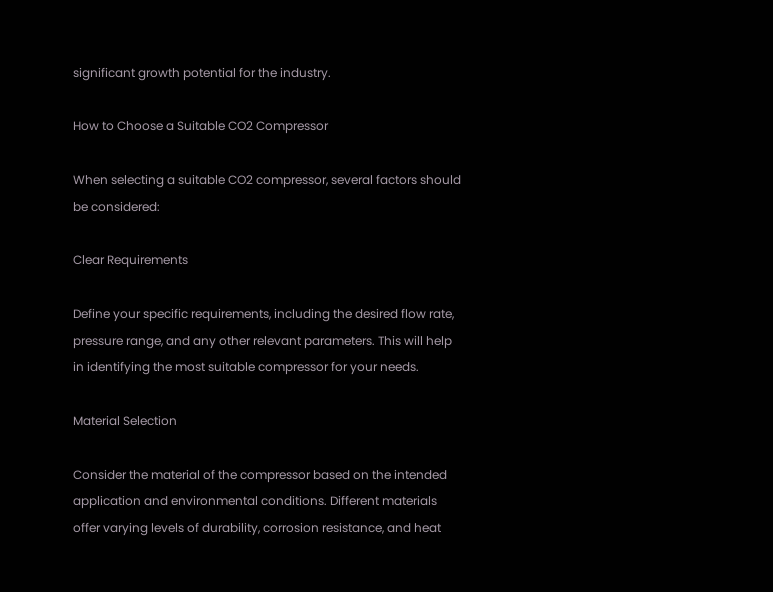significant growth potential for the industry.

How to Choose a Suitable CO2 Compressor

When selecting a suitable CO2 compressor, several factors should be considered:

Clear Requirements

Define your specific requirements, including the desired flow rate, pressure range, and any other relevant parameters. This will help in identifying the most suitable compressor for your needs.

Material Selection

Consider the material of the compressor based on the intended application and environmental conditions. Different materials offer varying levels of durability, corrosion resistance, and heat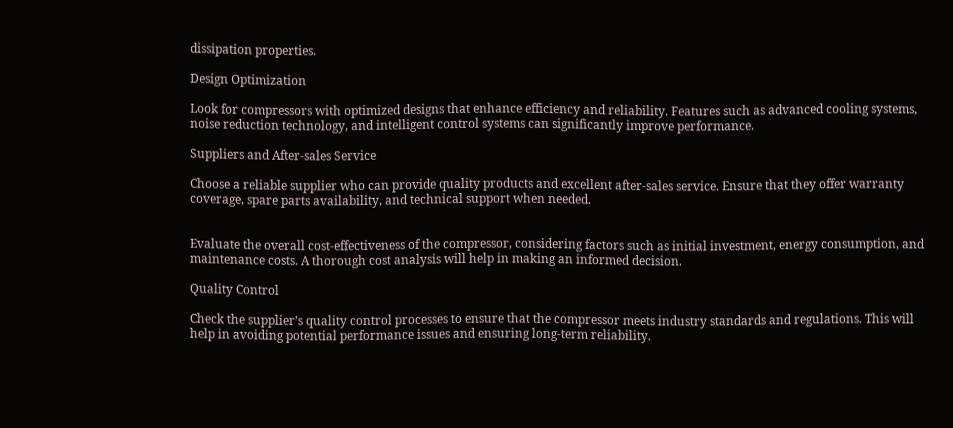dissipation properties.

Design Optimization

Look for compressors with optimized designs that enhance efficiency and reliability. Features such as advanced cooling systems, noise reduction technology, and intelligent control systems can significantly improve performance.

Suppliers and After-sales Service

Choose a reliable supplier who can provide quality products and excellent after-sales service. Ensure that they offer warranty coverage, spare parts availability, and technical support when needed.


Evaluate the overall cost-effectiveness of the compressor, considering factors such as initial investment, energy consumption, and maintenance costs. A thorough cost analysis will help in making an informed decision.

Quality Control

Check the supplier’s quality control processes to ensure that the compressor meets industry standards and regulations. This will help in avoiding potential performance issues and ensuring long-term reliability.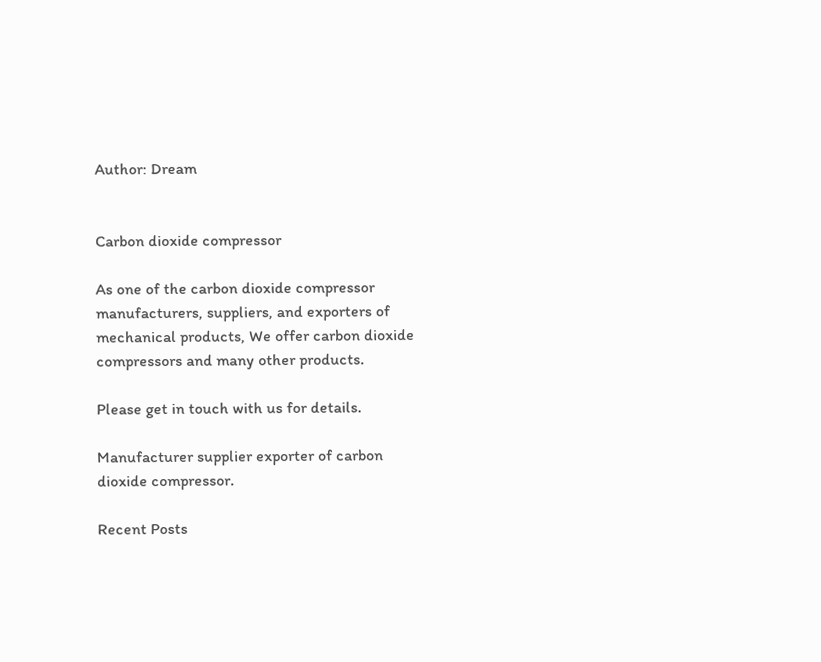Author: Dream


Carbon dioxide compressor

As one of the carbon dioxide compressor manufacturers, suppliers, and exporters of mechanical products, We offer carbon dioxide compressors and many other products.

Please get in touch with us for details.

Manufacturer supplier exporter of carbon dioxide compressor.

Recent Posts